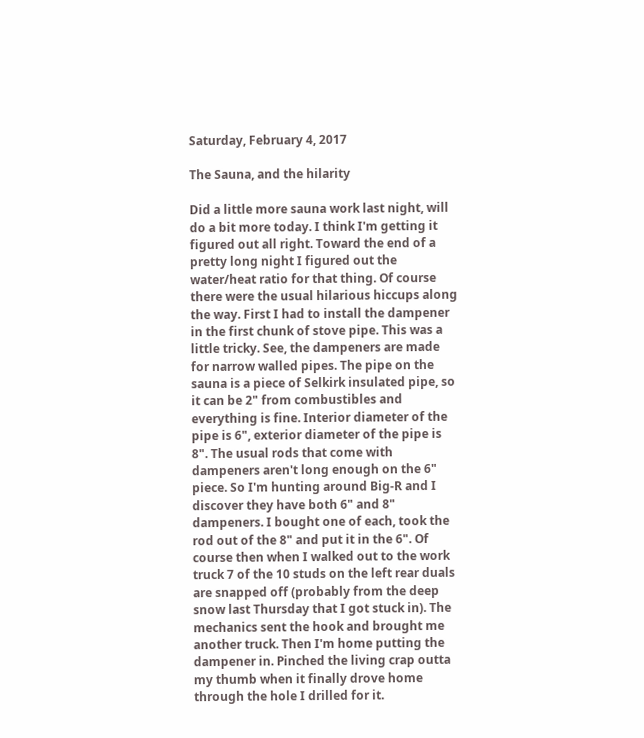Saturday, February 4, 2017

The Sauna, and the hilarity

Did a little more sauna work last night, will do a bit more today. I think I'm getting it figured out all right. Toward the end of a pretty long night I figured out the water/heat ratio for that thing. Of course there were the usual hilarious hiccups along the way. First I had to install the dampener in the first chunk of stove pipe. This was a little tricky. See, the dampeners are made for narrow walled pipes. The pipe on the sauna is a piece of Selkirk insulated pipe, so it can be 2" from combustibles and everything is fine. Interior diameter of the pipe is 6", exterior diameter of the pipe is 8". The usual rods that come with dampeners aren't long enough on the 6" piece. So I'm hunting around Big-R and I discover they have both 6" and 8" dampeners. I bought one of each, took the rod out of the 8" and put it in the 6". Of course then when I walked out to the work truck 7 of the 10 studs on the left rear duals are snapped off (probably from the deep snow last Thursday that I got stuck in). The mechanics sent the hook and brought me another truck. Then I'm home putting the dampener in. Pinched the living crap outta my thumb when it finally drove home through the hole I drilled for it.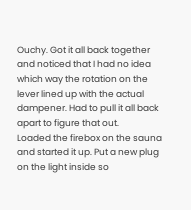Ouchy. Got it all back together and noticed that I had no idea which way the rotation on the lever lined up with the actual dampener. Had to pull it all back apart to figure that out.
Loaded the firebox on the sauna and started it up. Put a new plug on the light inside so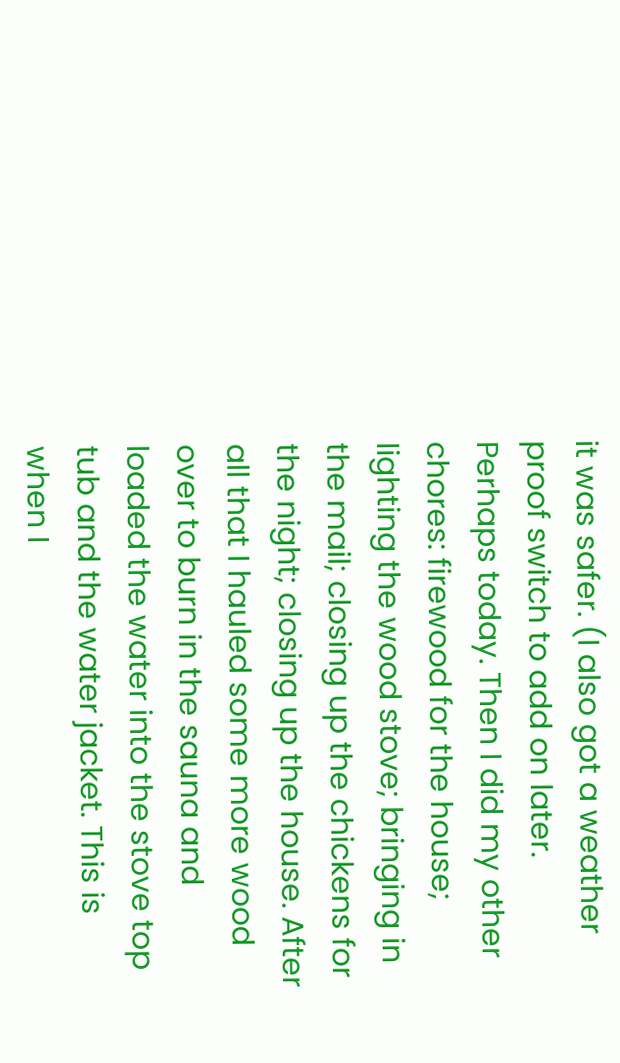it was safer. (I also got a weather proof switch to add on later. Perhaps today. Then I did my other chores: firewood for the house; lighting the wood stove; bringing in the mail; closing up the chickens for the night; closing up the house. After all that I hauled some more wood over to burn in the sauna and loaded the water into the stove top tub and the water jacket. This is when I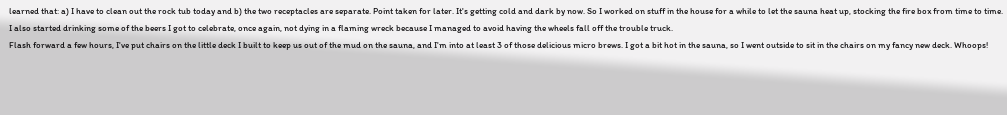learned that: a) I have to clean out the rock tub today and b) the two receptacles are separate. Point taken for later. It's getting cold and dark by now. So I worked on stuff in the house for a while to let the sauna heat up, stocking the fire box from time to time.
I also started drinking some of the beers I got to celebrate, once again, not dying in a flaming wreck because I managed to avoid having the wheels fall off the trouble truck.
Flash forward a few hours, I've put chairs on the little deck I built to keep us out of the mud on the sauna, and I'm into at least 3 of those delicious micro brews. I got a bit hot in the sauna, so I went outside to sit in the chairs on my fancy new deck. Whoops!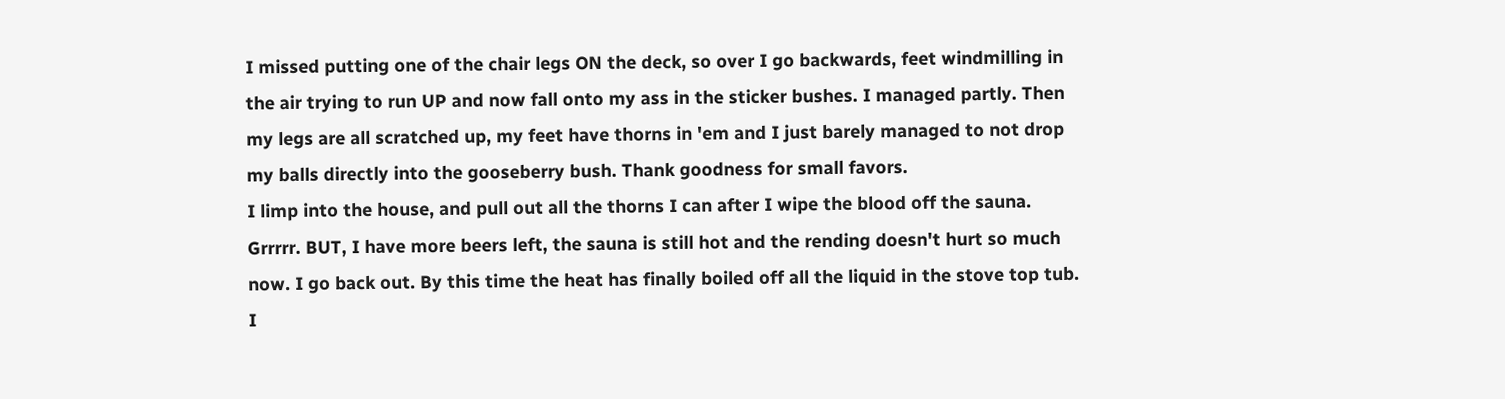I missed putting one of the chair legs ON the deck, so over I go backwards, feet windmilling in the air trying to run UP and now fall onto my ass in the sticker bushes. I managed partly. Then my legs are all scratched up, my feet have thorns in 'em and I just barely managed to not drop my balls directly into the gooseberry bush. Thank goodness for small favors.
I limp into the house, and pull out all the thorns I can after I wipe the blood off the sauna. Grrrrr. BUT, I have more beers left, the sauna is still hot and the rending doesn't hurt so much now. I go back out. By this time the heat has finally boiled off all the liquid in the stove top tub. I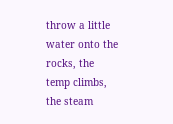throw a little water onto the rocks, the temp climbs, the steam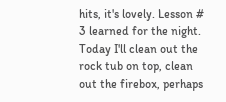hits, it's lovely. Lesson # 3 learned for the night.
Today I'll clean out the rock tub on top, clean out the firebox, perhaps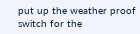put up the weather proof switch for the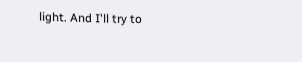light. And I'll try to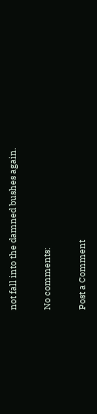not fall into the damned bushes again.

No comments:

Post a Comment